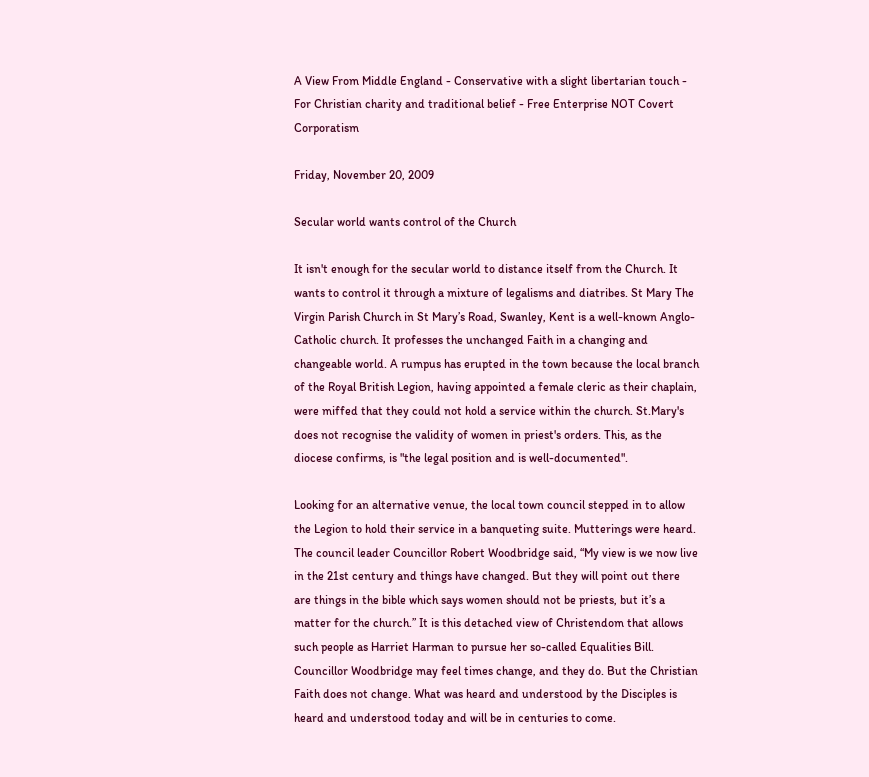A View From Middle England - Conservative with a slight libertarian touch - For Christian charity and traditional belief - Free Enterprise NOT Covert Corporatism

Friday, November 20, 2009

Secular world wants control of the Church

It isn't enough for the secular world to distance itself from the Church. It wants to control it through a mixture of legalisms and diatribes. St Mary The Virgin Parish Church in St Mary’s Road, Swanley, Kent is a well-known Anglo-Catholic church. It professes the unchanged Faith in a changing and changeable world. A rumpus has erupted in the town because the local branch of the Royal British Legion, having appointed a female cleric as their chaplain, were miffed that they could not hold a service within the church. St.Mary's does not recognise the validity of women in priest's orders. This, as the diocese confirms, is "the legal position and is well-documented".

Looking for an alternative venue, the local town council stepped in to allow the Legion to hold their service in a banqueting suite. Mutterings were heard. The council leader Councillor Robert Woodbridge said, “My view is we now live in the 21st century and things have changed. But they will point out there are things in the bible which says women should not be priests, but it’s a matter for the church.” It is this detached view of Christendom that allows such people as Harriet Harman to pursue her so-called Equalities Bill. Councillor Woodbridge may feel times change, and they do. But the Christian Faith does not change. What was heard and understood by the Disciples is heard and understood today and will be in centuries to come.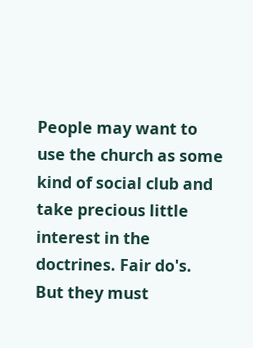People may want to use the church as some kind of social club and take precious little interest in the doctrines. Fair do's. But they must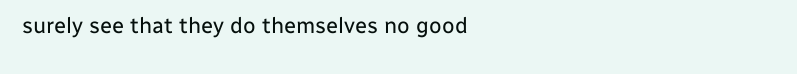surely see that they do themselves no good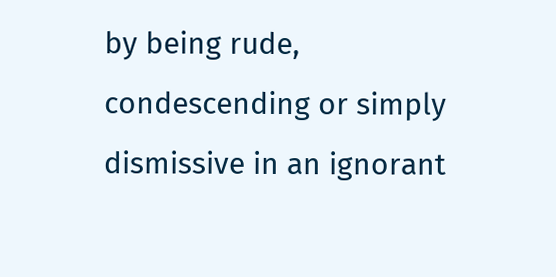by being rude, condescending or simply dismissive in an ignorant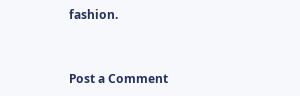fashion.


Post a Comment